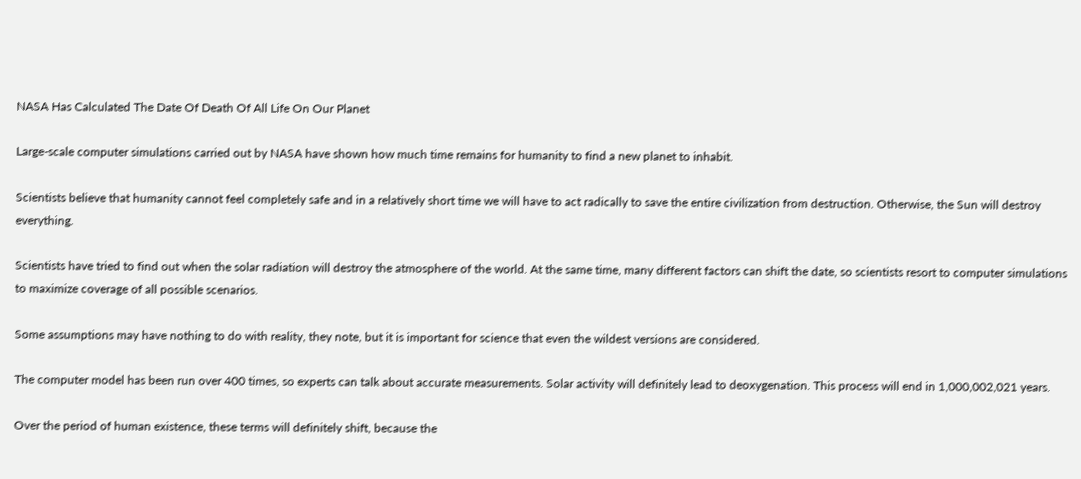NASA Has Calculated The Date Of Death Of All Life On Our Planet

Large-scale computer simulations carried out by NASA have shown how much time remains for humanity to find a new planet to inhabit.

Scientists believe that humanity cannot feel completely safe and in a relatively short time we will have to act radically to save the entire civilization from destruction. Otherwise, the Sun will destroy everything.

Scientists have tried to find out when the solar radiation will destroy the atmosphere of the world. At the same time, many different factors can shift the date, so scientists resort to computer simulations to maximize coverage of all possible scenarios.

Some assumptions may have nothing to do with reality, they note, but it is important for science that even the wildest versions are considered.

The computer model has been run over 400 times, so experts can talk about accurate measurements. Solar activity will definitely lead to deoxygenation. This process will end in 1,000,002,021 years.

Over the period of human existence, these terms will definitely shift, because the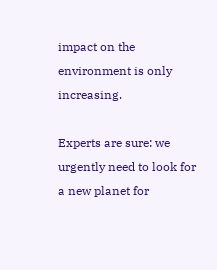impact on the environment is only increasing.

Experts are sure: we urgently need to look for a new planet for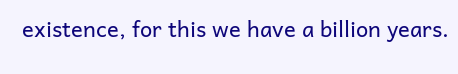existence, for this we have a billion years.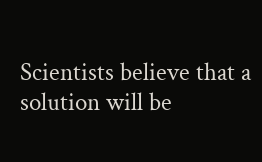Scientists believe that a solution will be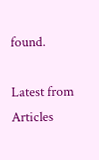found.

Latest from Articles